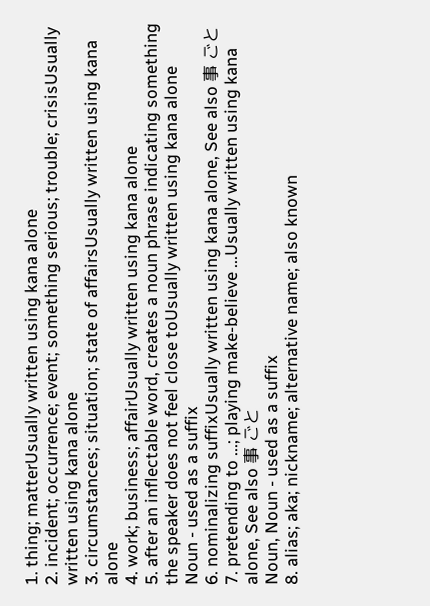1. thing; matterUsually written using kana alone
2. incident; occurrence; event; something serious; trouble; crisisUsually written using kana alone
3. circumstances; situation; state of affairsUsually written using kana alone
4. work; business; affairUsually written using kana alone
5. after an inflectable word, creates a noun phrase indicating something the speaker does not feel close toUsually written using kana alone
Noun - used as a suffix
6. nominalizing suffixUsually written using kana alone, See also 事 ごと
7. pretending to ...; playing make-believe ...Usually written using kana alone, See also 事 ごと
Noun, Noun - used as a suffix
8. alias; aka; nickname; alternative name; also known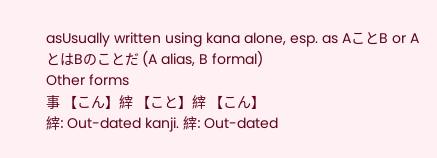asUsually written using kana alone, esp. as AことB or AとはBのことだ (A alias, B formal)
Other forms
事 【こん】縡 【こと】縡 【こん】
縡: Out-dated kanji. 縡: Out-dated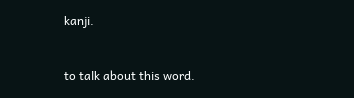kanji.


to talk about this word.